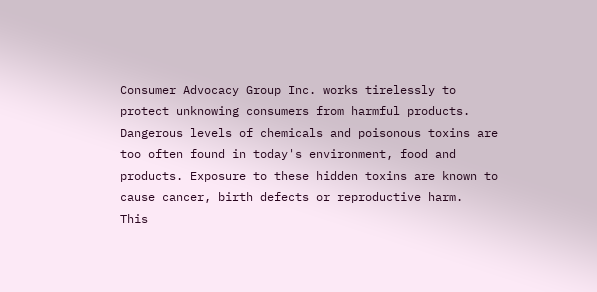Consumer Advocacy Group Inc. works tirelessly to protect unknowing consumers from harmful products. Dangerous levels of chemicals and poisonous toxins are too often found in today's environment, food and products. Exposure to these hidden toxins are known to cause cancer, birth defects or reproductive harm.
This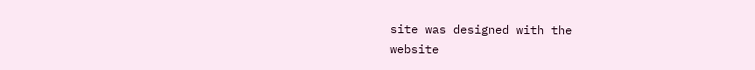site was designed with the
website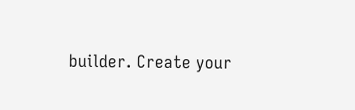builder. Create your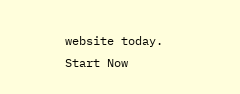website today.
Start Now